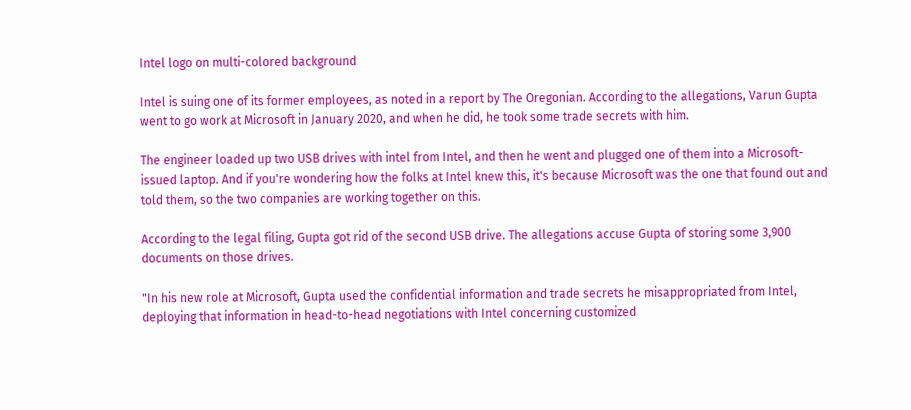Intel logo on multi-colored background

Intel is suing one of its former employees, as noted in a report by The Oregonian. According to the allegations, Varun Gupta went to go work at Microsoft in January 2020, and when he did, he took some trade secrets with him.

The engineer loaded up two USB drives with intel from Intel, and then he went and plugged one of them into a Microsoft-issued laptop. And if you're wondering how the folks at Intel knew this, it's because Microsoft was the one that found out and told them, so the two companies are working together on this.

According to the legal filing, Gupta got rid of the second USB drive. The allegations accuse Gupta of storing some 3,900 documents on those drives.

"In his new role at Microsoft, Gupta used the confidential information and trade secrets he misappropriated from Intel, deploying that information in head-to-head negotiations with Intel concerning customized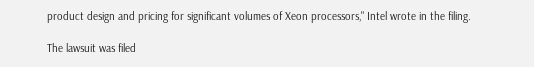product design and pricing for significant volumes of Xeon processors," Intel wrote in the filing.

The lawsuit was filed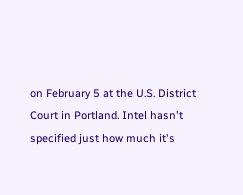on February 5 at the U.S. District Court in Portland. Intel hasn't specified just how much it's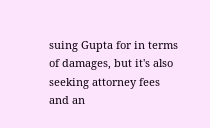suing Gupta for in terms of damages, but it's also seeking attorney fees and an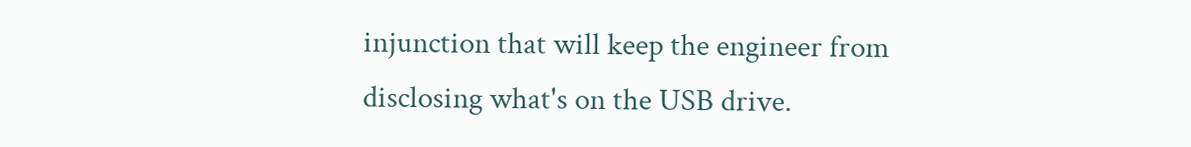injunction that will keep the engineer from disclosing what's on the USB drive.